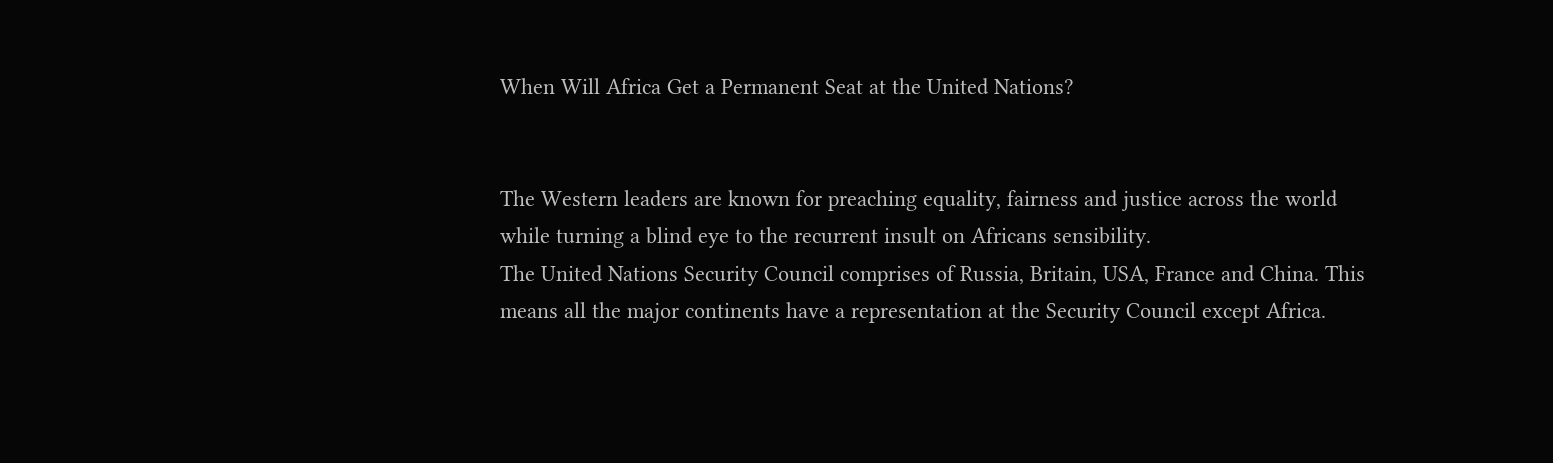When Will Africa Get a Permanent Seat at the United Nations?


The Western leaders are known for preaching equality, fairness and justice across the world while turning a blind eye to the recurrent insult on Africans sensibility.
The United Nations Security Council comprises of Russia, Britain, USA, France and China. This means all the major continents have a representation at the Security Council except Africa.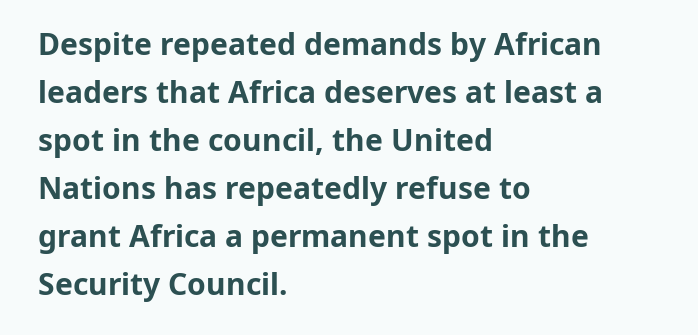Despite repeated demands by African leaders that Africa deserves at least a spot in the council, the United Nations has repeatedly refuse to grant Africa a permanent spot in the Security Council.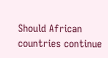Should African countries continue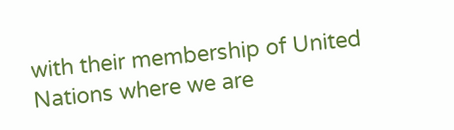with their membership of United Nations where we are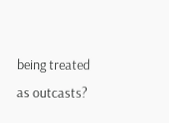being treated as outcasts?